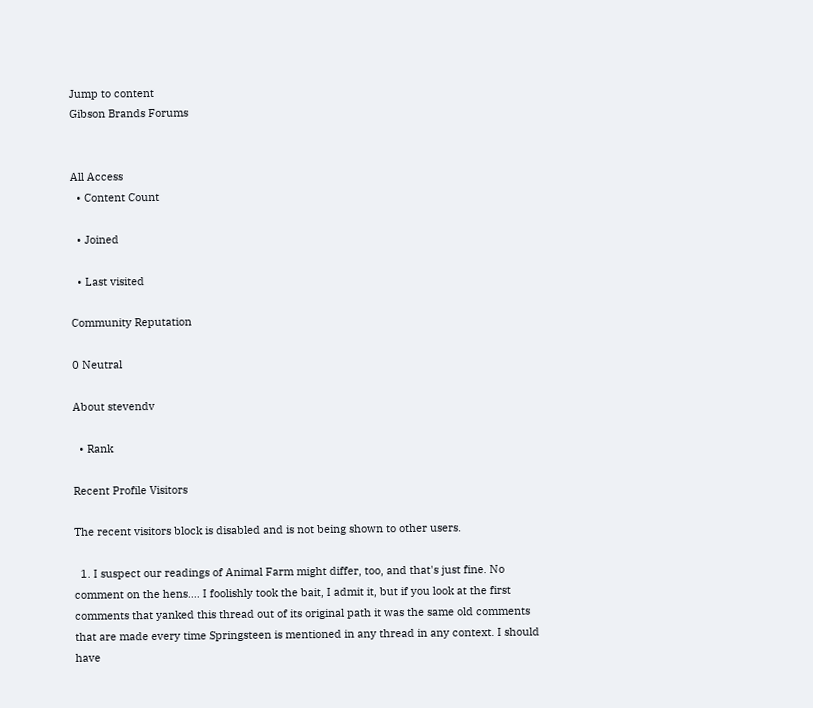Jump to content
Gibson Brands Forums


All Access
  • Content Count

  • Joined

  • Last visited

Community Reputation

0 Neutral

About stevendv

  • Rank

Recent Profile Visitors

The recent visitors block is disabled and is not being shown to other users.

  1. I suspect our readings of Animal Farm might differ, too, and that's just fine. No comment on the hens.... I foolishly took the bait, I admit it, but if you look at the first comments that yanked this thread out of its original path it was the same old comments that are made every time Springsteen is mentioned in any thread in any context. I should have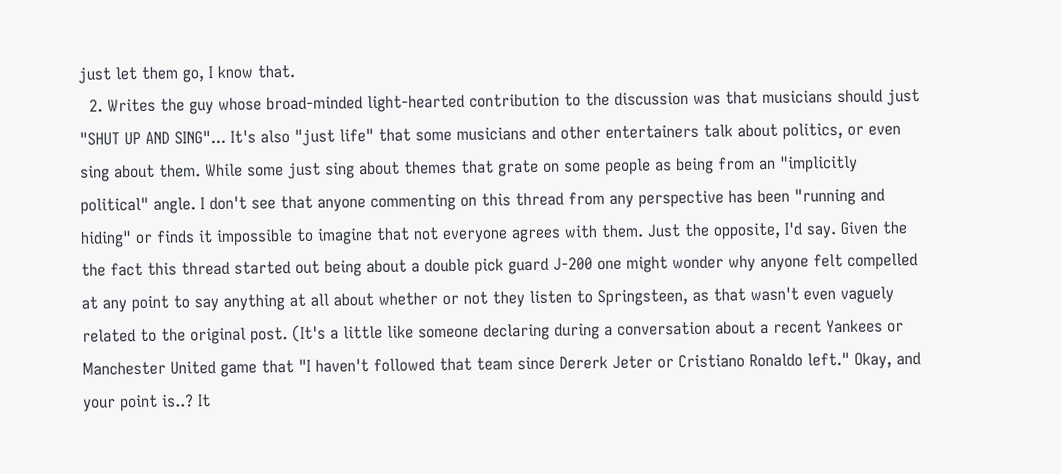just let them go, I know that.
  2. Writes the guy whose broad-minded light-hearted contribution to the discussion was that musicians should just "SHUT UP AND SING"... It's also "just life" that some musicians and other entertainers talk about politics, or even sing about them. While some just sing about themes that grate on some people as being from an "implicitly political" angle. I don't see that anyone commenting on this thread from any perspective has been "running and hiding" or finds it impossible to imagine that not everyone agrees with them. Just the opposite, I'd say. Given the the fact this thread started out being about a double pick guard J-200 one might wonder why anyone felt compelled at any point to say anything at all about whether or not they listen to Springsteen, as that wasn't even vaguely related to the original post. (It's a little like someone declaring during a conversation about a recent Yankees or Manchester United game that "I haven't followed that team since Dererk Jeter or Cristiano Ronaldo left." Okay, and your point is..? It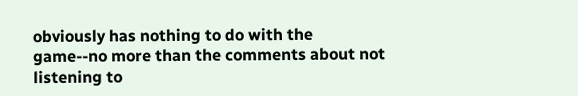obviously has nothing to do with the game--no more than the comments about not listening to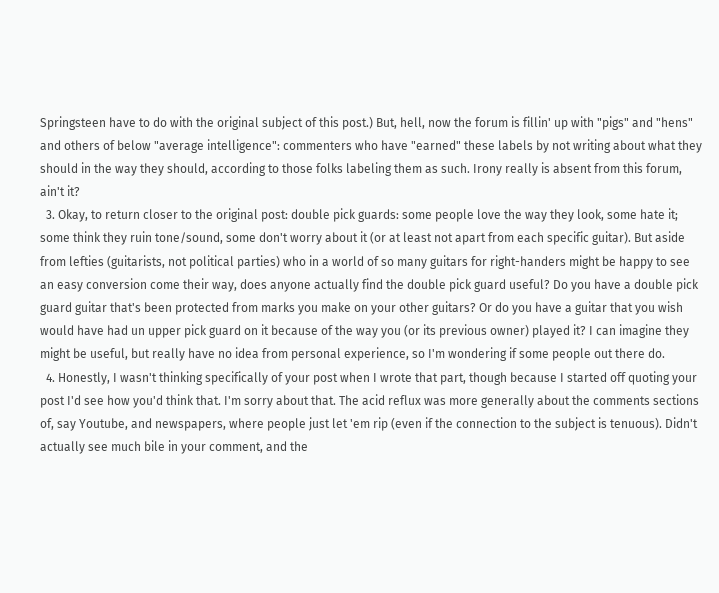Springsteen have to do with the original subject of this post.) But, hell, now the forum is fillin' up with "pigs" and "hens" and others of below "average intelligence": commenters who have "earned" these labels by not writing about what they should in the way they should, according to those folks labeling them as such. Irony really is absent from this forum, ain't it?
  3. Okay, to return closer to the original post: double pick guards: some people love the way they look, some hate it; some think they ruin tone/sound, some don't worry about it (or at least not apart from each specific guitar). But aside from lefties (guitarists, not political parties) who in a world of so many guitars for right-handers might be happy to see an easy conversion come their way, does anyone actually find the double pick guard useful? Do you have a double pick guard guitar that's been protected from marks you make on your other guitars? Or do you have a guitar that you wish would have had un upper pick guard on it because of the way you (or its previous owner) played it? I can imagine they might be useful, but really have no idea from personal experience, so I'm wondering if some people out there do.
  4. Honestly, I wasn't thinking specifically of your post when I wrote that part, though because I started off quoting your post I'd see how you'd think that. I'm sorry about that. The acid reflux was more generally about the comments sections of, say Youtube, and newspapers, where people just let 'em rip (even if the connection to the subject is tenuous). Didn't actually see much bile in your comment, and the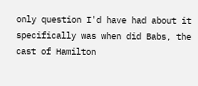only question I'd have had about it specifically was when did Babs, the cast of Hamilton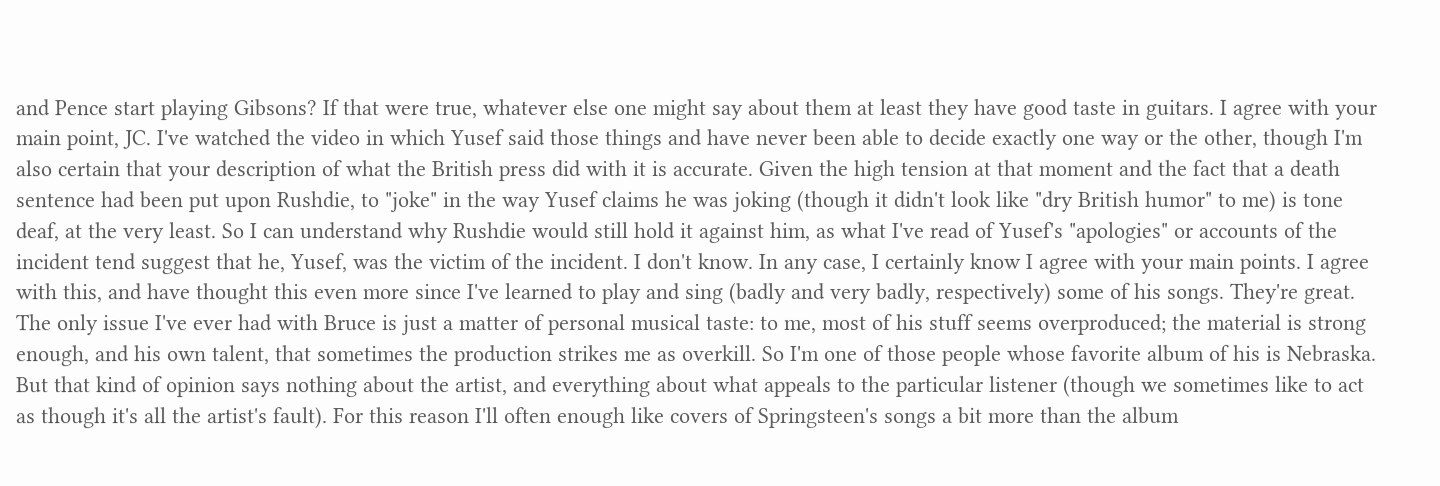and Pence start playing Gibsons? If that were true, whatever else one might say about them at least they have good taste in guitars. I agree with your main point, JC. I've watched the video in which Yusef said those things and have never been able to decide exactly one way or the other, though I'm also certain that your description of what the British press did with it is accurate. Given the high tension at that moment and the fact that a death sentence had been put upon Rushdie, to "joke" in the way Yusef claims he was joking (though it didn't look like "dry British humor" to me) is tone deaf, at the very least. So I can understand why Rushdie would still hold it against him, as what I've read of Yusef's "apologies" or accounts of the incident tend suggest that he, Yusef, was the victim of the incident. I don't know. In any case, I certainly know I agree with your main points. I agree with this, and have thought this even more since I've learned to play and sing (badly and very badly, respectively) some of his songs. They're great. The only issue I've ever had with Bruce is just a matter of personal musical taste: to me, most of his stuff seems overproduced; the material is strong enough, and his own talent, that sometimes the production strikes me as overkill. So I'm one of those people whose favorite album of his is Nebraska. But that kind of opinion says nothing about the artist, and everything about what appeals to the particular listener (though we sometimes like to act as though it's all the artist's fault). For this reason I'll often enough like covers of Springsteen's songs a bit more than the album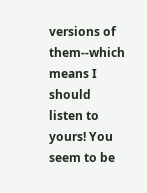versions of them--which means I should listen to yours! You seem to be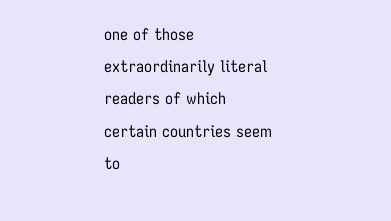one of those extraordinarily literal readers of which certain countries seem to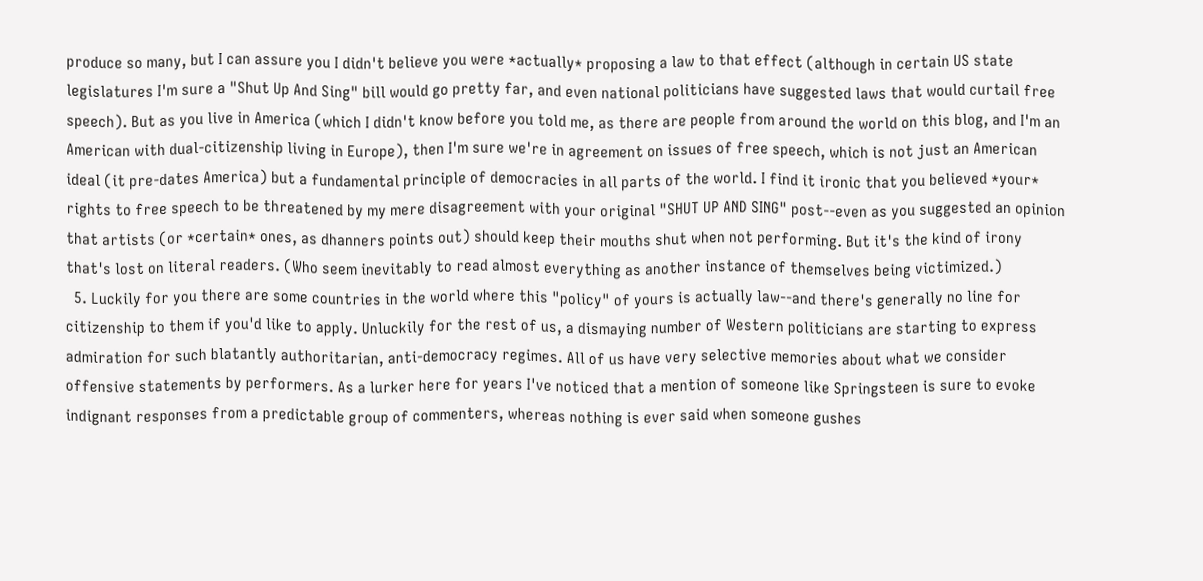produce so many, but I can assure you I didn't believe you were *actually* proposing a law to that effect (although in certain US state legislatures I'm sure a "Shut Up And Sing" bill would go pretty far, and even national politicians have suggested laws that would curtail free speech). But as you live in America (which I didn't know before you told me, as there are people from around the world on this blog, and I'm an American with dual-citizenship living in Europe), then I'm sure we're in agreement on issues of free speech, which is not just an American ideal (it pre-dates America) but a fundamental principle of democracies in all parts of the world. I find it ironic that you believed *your* rights to free speech to be threatened by my mere disagreement with your original "SHUT UP AND SING" post--even as you suggested an opinion that artists (or *certain* ones, as dhanners points out) should keep their mouths shut when not performing. But it's the kind of irony that's lost on literal readers. (Who seem inevitably to read almost everything as another instance of themselves being victimized.)
  5. Luckily for you there are some countries in the world where this "policy" of yours is actually law--and there's generally no line for citizenship to them if you'd like to apply. Unluckily for the rest of us, a dismaying number of Western politicians are starting to express admiration for such blatantly authoritarian, anti-democracy regimes. All of us have very selective memories about what we consider offensive statements by performers. As a lurker here for years I've noticed that a mention of someone like Springsteen is sure to evoke indignant responses from a predictable group of commenters, whereas nothing is ever said when someone gushes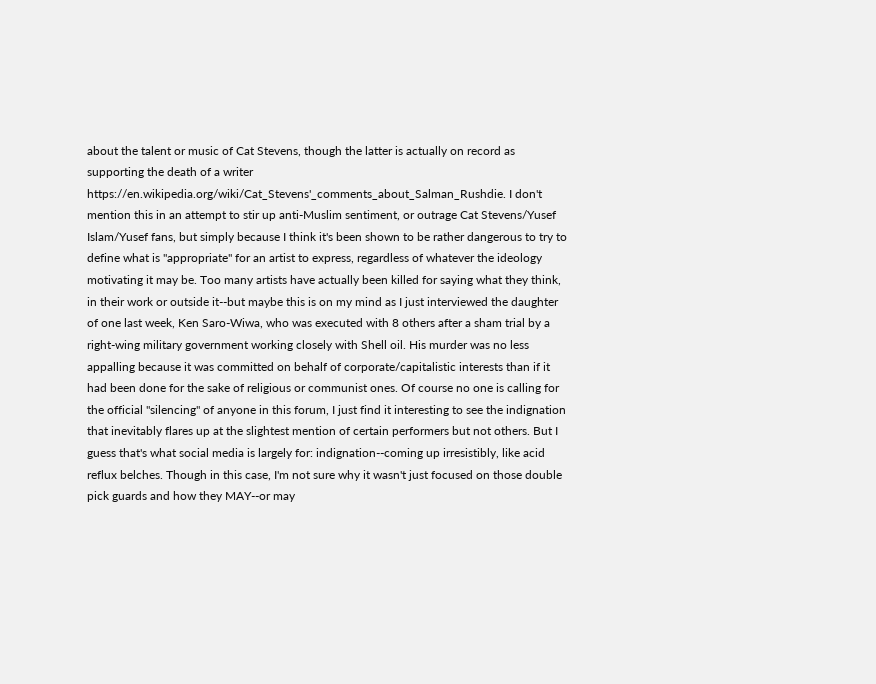about the talent or music of Cat Stevens, though the latter is actually on record as supporting the death of a writer https://en.wikipedia.org/wiki/Cat_Stevens'_comments_about_Salman_Rushdie. I don't mention this in an attempt to stir up anti-Muslim sentiment, or outrage Cat Stevens/Yusef Islam/Yusef fans, but simply because I think it's been shown to be rather dangerous to try to define what is "appropriate" for an artist to express, regardless of whatever the ideology motivating it may be. Too many artists have actually been killed for saying what they think, in their work or outside it--but maybe this is on my mind as I just interviewed the daughter of one last week, Ken Saro-Wiwa, who was executed with 8 others after a sham trial by a right-wing military government working closely with Shell oil. His murder was no less appalling because it was committed on behalf of corporate/capitalistic interests than if it had been done for the sake of religious or communist ones. Of course no one is calling for the official "silencing" of anyone in this forum, I just find it interesting to see the indignation that inevitably flares up at the slightest mention of certain performers but not others. But I guess that's what social media is largely for: indignation--coming up irresistibly, like acid reflux belches. Though in this case, I'm not sure why it wasn't just focused on those double pick guards and how they MAY--or may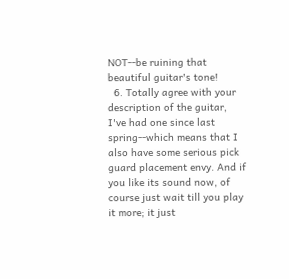NOT--be ruining that beautiful guitar's tone!
  6. Totally agree with your description of the guitar, I've had one since last spring--which means that I also have some serious pick guard placement envy. And if you like its sound now, of course just wait till you play it more; it just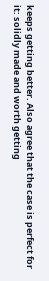keeps getting better. Also agree that the case is perfect for it: solidly made and worth getting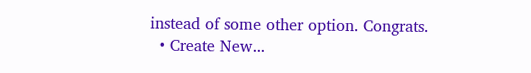instead of some other option. Congrats.
  • Create New...